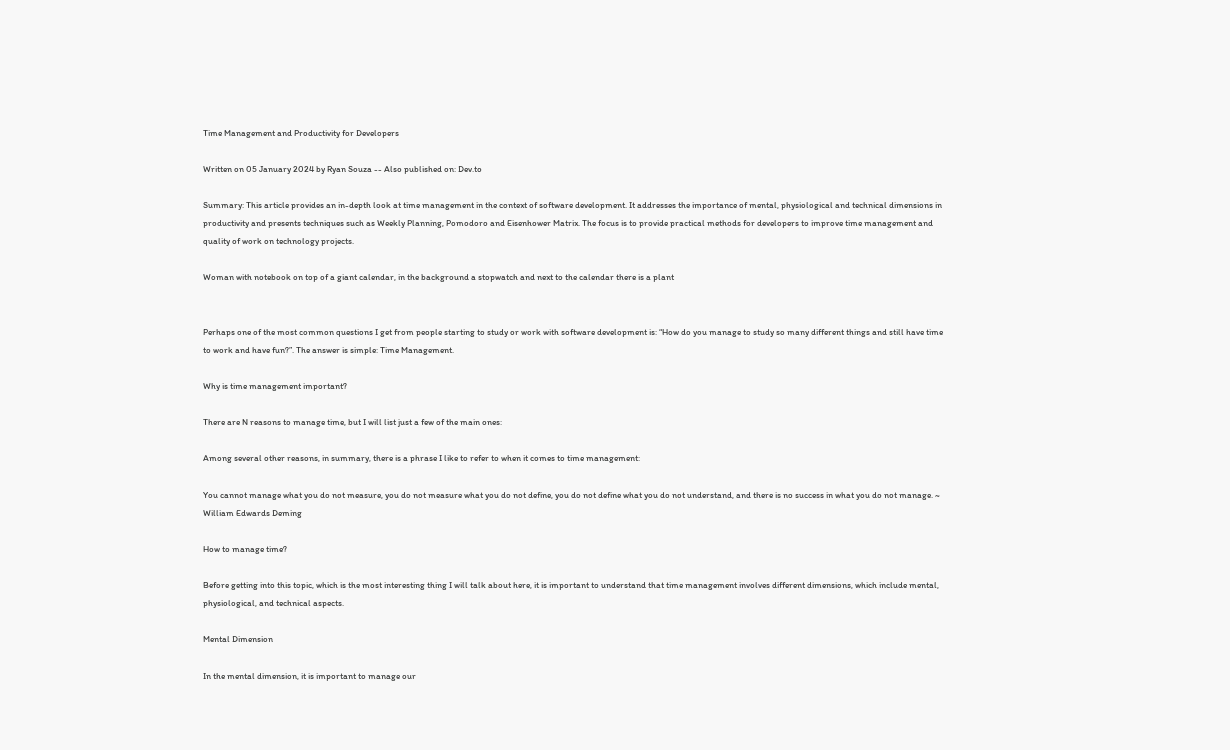Time Management and Productivity for Developers

Written on 05 January 2024 by Ryan Souza -- Also published on: Dev.to

Summary: This article provides an in-depth look at time management in the context of software development. It addresses the importance of mental, physiological and technical dimensions in productivity and presents techniques such as Weekly Planning, Pomodoro and Eisenhower Matrix. The focus is to provide practical methods for developers to improve time management and quality of work on technology projects.

Woman with notebook on top of a giant calendar, in the background a stopwatch and next to the calendar there is a plant


Perhaps one of the most common questions I get from people starting to study or work with software development is: “How do you manage to study so many different things and still have time to work and have fun?”. The answer is simple: Time Management.

Why is time management important?

There are N reasons to manage time, but I will list just a few of the main ones:

Among several other reasons, in summary, there is a phrase I like to refer to when it comes to time management:

You cannot manage what you do not measure, you do not measure what you do not define, you do not define what you do not understand, and there is no success in what you do not manage. ~ William Edwards Deming

How to manage time?

Before getting into this topic, which is the most interesting thing I will talk about here, it is important to understand that time management involves different dimensions, which include mental, physiological, and technical aspects.

Mental Dimension

In the mental dimension, it is important to manage our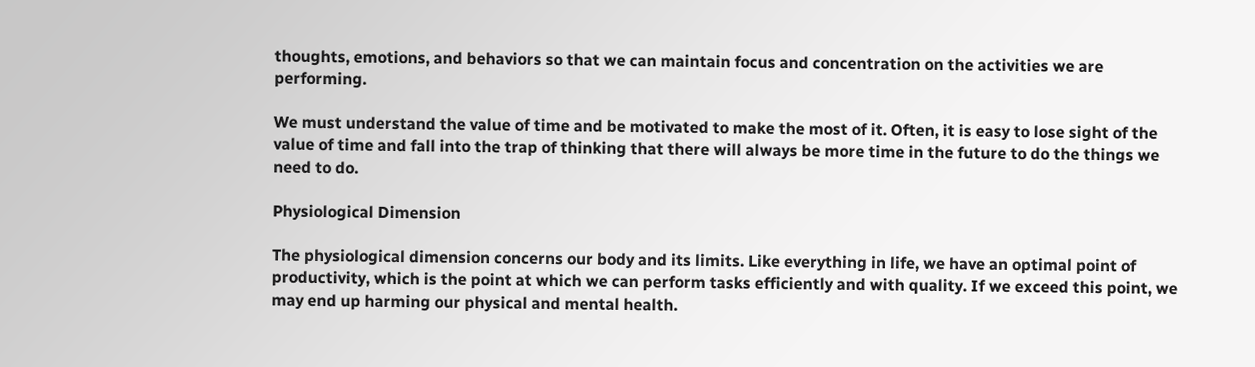thoughts, emotions, and behaviors so that we can maintain focus and concentration on the activities we are performing.

We must understand the value of time and be motivated to make the most of it. Often, it is easy to lose sight of the value of time and fall into the trap of thinking that there will always be more time in the future to do the things we need to do.

Physiological Dimension

The physiological dimension concerns our body and its limits. Like everything in life, we have an optimal point of productivity, which is the point at which we can perform tasks efficiently and with quality. If we exceed this point, we may end up harming our physical and mental health.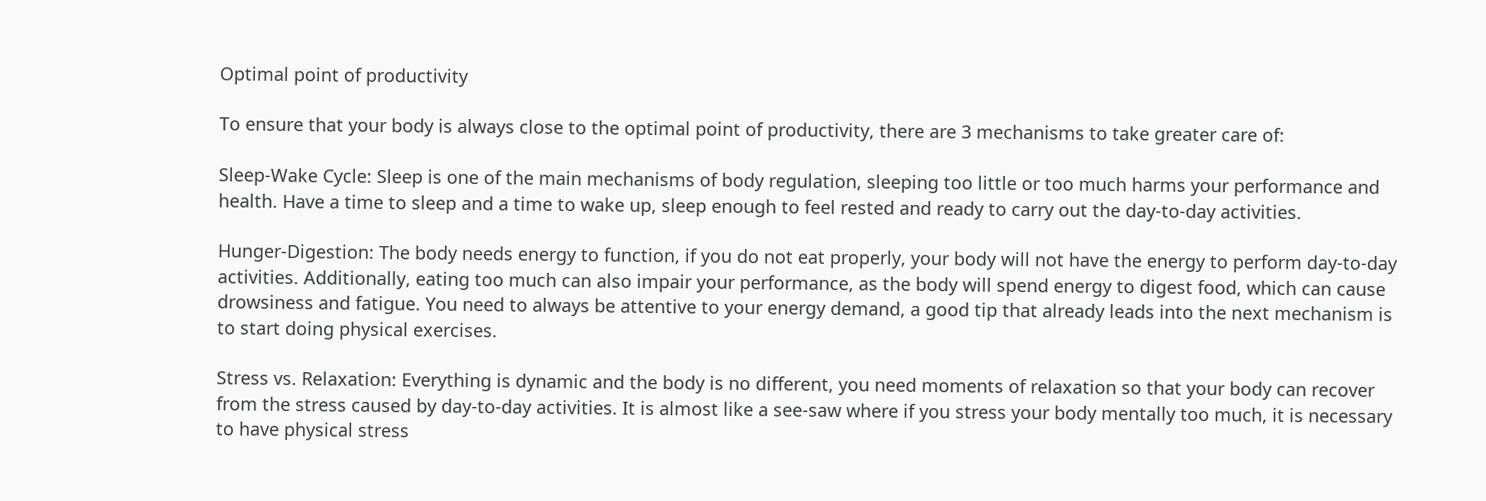Optimal point of productivity

To ensure that your body is always close to the optimal point of productivity, there are 3 mechanisms to take greater care of:

Sleep-Wake Cycle: Sleep is one of the main mechanisms of body regulation, sleeping too little or too much harms your performance and health. Have a time to sleep and a time to wake up, sleep enough to feel rested and ready to carry out the day-to-day activities.

Hunger-Digestion: The body needs energy to function, if you do not eat properly, your body will not have the energy to perform day-to-day activities. Additionally, eating too much can also impair your performance, as the body will spend energy to digest food, which can cause drowsiness and fatigue. You need to always be attentive to your energy demand, a good tip that already leads into the next mechanism is to start doing physical exercises.

Stress vs. Relaxation: Everything is dynamic and the body is no different, you need moments of relaxation so that your body can recover from the stress caused by day-to-day activities. It is almost like a see-saw where if you stress your body mentally too much, it is necessary to have physical stress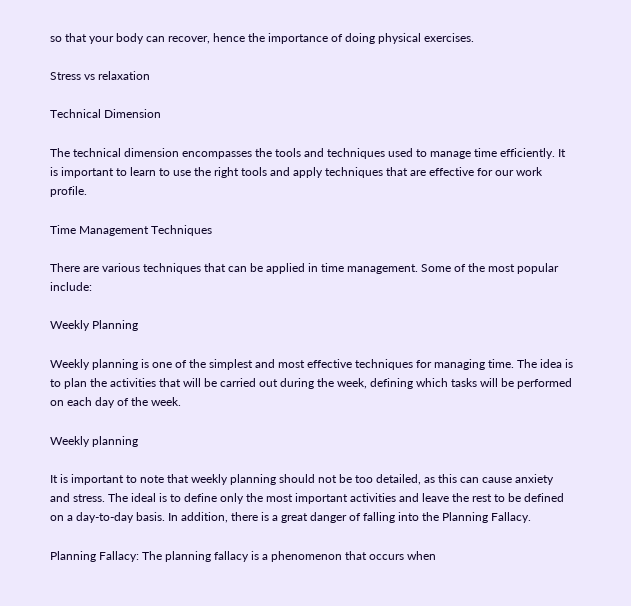so that your body can recover, hence the importance of doing physical exercises.

Stress vs relaxation

Technical Dimension

The technical dimension encompasses the tools and techniques used to manage time efficiently. It is important to learn to use the right tools and apply techniques that are effective for our work profile.

Time Management Techniques

There are various techniques that can be applied in time management. Some of the most popular include:

Weekly Planning

Weekly planning is one of the simplest and most effective techniques for managing time. The idea is to plan the activities that will be carried out during the week, defining which tasks will be performed on each day of the week.

Weekly planning

It is important to note that weekly planning should not be too detailed, as this can cause anxiety and stress. The ideal is to define only the most important activities and leave the rest to be defined on a day-to-day basis. In addition, there is a great danger of falling into the Planning Fallacy.

Planning Fallacy: The planning fallacy is a phenomenon that occurs when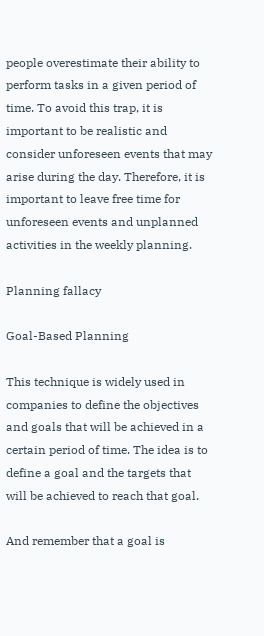people overestimate their ability to perform tasks in a given period of time. To avoid this trap, it is important to be realistic and consider unforeseen events that may arise during the day. Therefore, it is important to leave free time for unforeseen events and unplanned activities in the weekly planning.

Planning fallacy

Goal-Based Planning

This technique is widely used in companies to define the objectives and goals that will be achieved in a certain period of time. The idea is to define a goal and the targets that will be achieved to reach that goal.

And remember that a goal is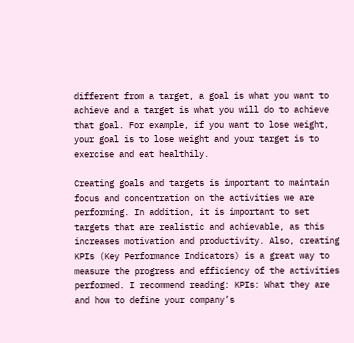different from a target, a goal is what you want to achieve and a target is what you will do to achieve that goal. For example, if you want to lose weight, your goal is to lose weight and your target is to exercise and eat healthily.

Creating goals and targets is important to maintain focus and concentration on the activities we are performing. In addition, it is important to set targets that are realistic and achievable, as this increases motivation and productivity. Also, creating KPIs (Key Performance Indicators) is a great way to measure the progress and efficiency of the activities performed. I recommend reading: KPIs: What they are and how to define your company’s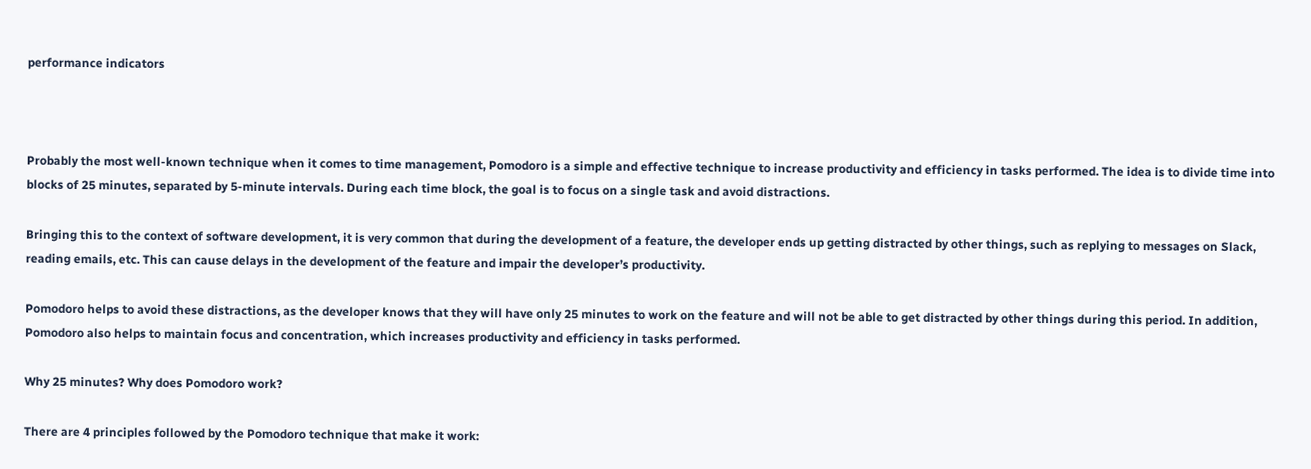performance indicators



Probably the most well-known technique when it comes to time management, Pomodoro is a simple and effective technique to increase productivity and efficiency in tasks performed. The idea is to divide time into blocks of 25 minutes, separated by 5-minute intervals. During each time block, the goal is to focus on a single task and avoid distractions.

Bringing this to the context of software development, it is very common that during the development of a feature, the developer ends up getting distracted by other things, such as replying to messages on Slack, reading emails, etc. This can cause delays in the development of the feature and impair the developer’s productivity.

Pomodoro helps to avoid these distractions, as the developer knows that they will have only 25 minutes to work on the feature and will not be able to get distracted by other things during this period. In addition, Pomodoro also helps to maintain focus and concentration, which increases productivity and efficiency in tasks performed.

Why 25 minutes? Why does Pomodoro work?

There are 4 principles followed by the Pomodoro technique that make it work: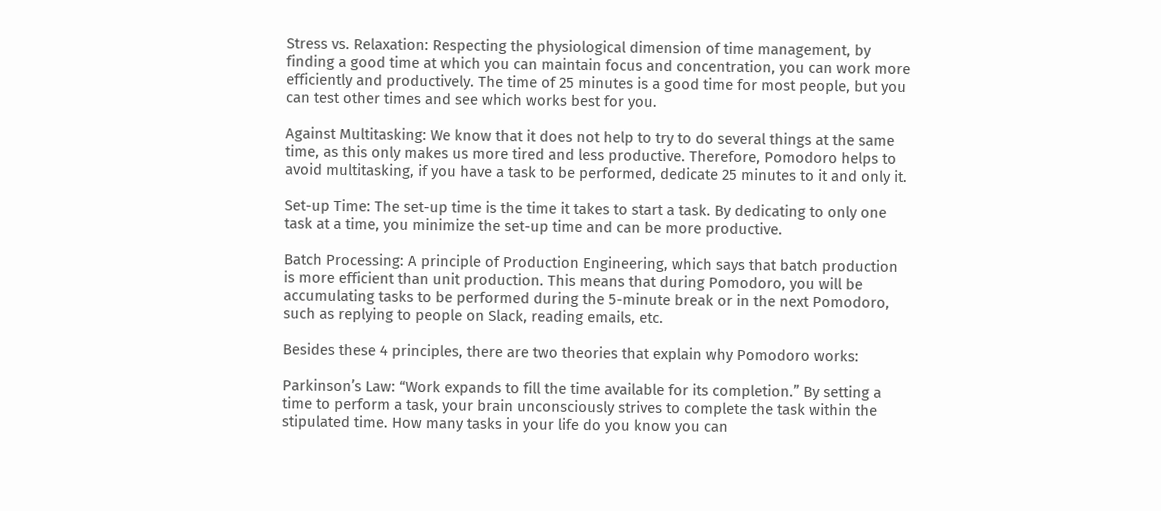Stress vs. Relaxation: Respecting the physiological dimension of time management, by finding a good time at which you can maintain focus and concentration, you can work more efficiently and productively. The time of 25 minutes is a good time for most people, but you can test other times and see which works best for you.

Against Multitasking: We know that it does not help to try to do several things at the same time, as this only makes us more tired and less productive. Therefore, Pomodoro helps to avoid multitasking, if you have a task to be performed, dedicate 25 minutes to it and only it.

Set-up Time: The set-up time is the time it takes to start a task. By dedicating to only one task at a time, you minimize the set-up time and can be more productive.

Batch Processing: A principle of Production Engineering, which says that batch production is more efficient than unit production. This means that during Pomodoro, you will be accumulating tasks to be performed during the 5-minute break or in the next Pomodoro, such as replying to people on Slack, reading emails, etc.

Besides these 4 principles, there are two theories that explain why Pomodoro works:

Parkinson’s Law: “Work expands to fill the time available for its completion.” By setting a time to perform a task, your brain unconsciously strives to complete the task within the stipulated time. How many tasks in your life do you know you can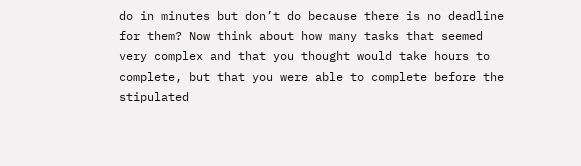do in minutes but don’t do because there is no deadline for them? Now think about how many tasks that seemed very complex and that you thought would take hours to complete, but that you were able to complete before the stipulated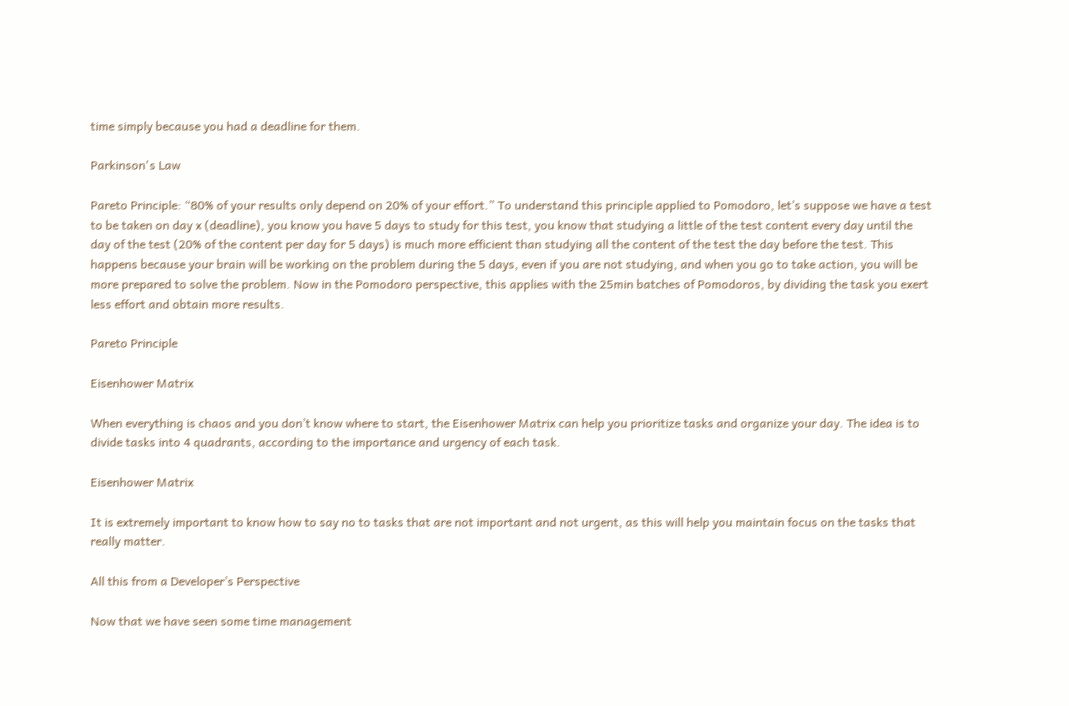time simply because you had a deadline for them.

Parkinson's Law

Pareto Principle: “80% of your results only depend on 20% of your effort.” To understand this principle applied to Pomodoro, let’s suppose we have a test to be taken on day x (deadline), you know you have 5 days to study for this test, you know that studying a little of the test content every day until the day of the test (20% of the content per day for 5 days) is much more efficient than studying all the content of the test the day before the test. This happens because your brain will be working on the problem during the 5 days, even if you are not studying, and when you go to take action, you will be more prepared to solve the problem. Now in the Pomodoro perspective, this applies with the 25min batches of Pomodoros, by dividing the task you exert less effort and obtain more results.

Pareto Principle

Eisenhower Matrix

When everything is chaos and you don’t know where to start, the Eisenhower Matrix can help you prioritize tasks and organize your day. The idea is to divide tasks into 4 quadrants, according to the importance and urgency of each task.

Eisenhower Matrix

It is extremely important to know how to say no to tasks that are not important and not urgent, as this will help you maintain focus on the tasks that really matter.

All this from a Developer’s Perspective

Now that we have seen some time management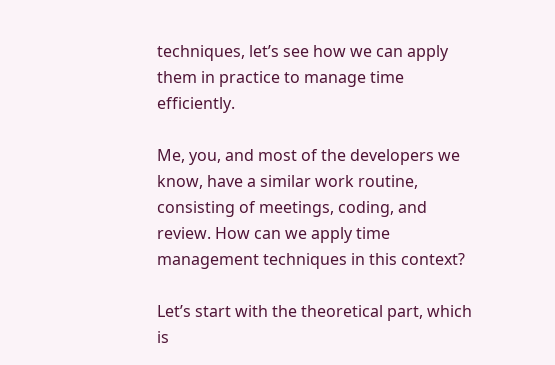techniques, let’s see how we can apply them in practice to manage time efficiently.

Me, you, and most of the developers we know, have a similar work routine, consisting of meetings, coding, and review. How can we apply time management techniques in this context?

Let’s start with the theoretical part, which is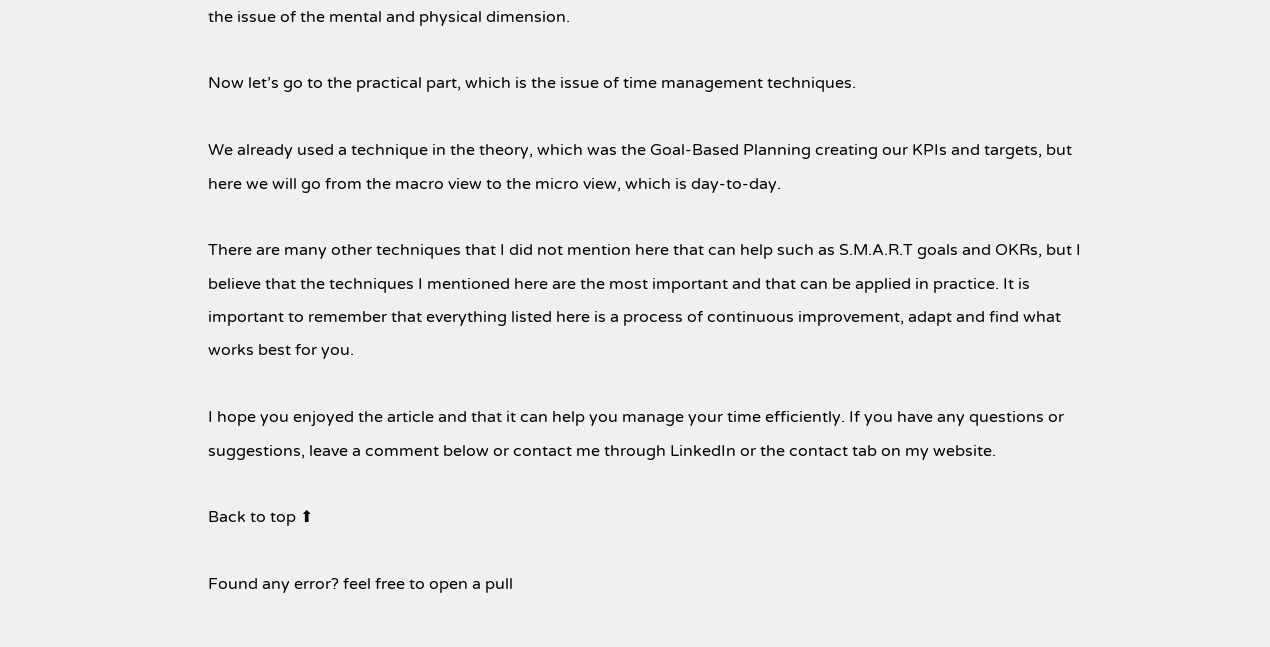the issue of the mental and physical dimension.

Now let’s go to the practical part, which is the issue of time management techniques.

We already used a technique in the theory, which was the Goal-Based Planning creating our KPIs and targets, but here we will go from the macro view to the micro view, which is day-to-day.

There are many other techniques that I did not mention here that can help such as S.M.A.R.T goals and OKRs, but I believe that the techniques I mentioned here are the most important and that can be applied in practice. It is important to remember that everything listed here is a process of continuous improvement, adapt and find what works best for you.

I hope you enjoyed the article and that it can help you manage your time efficiently. If you have any questions or suggestions, leave a comment below or contact me through LinkedIn or the contact tab on my website.

Back to top ⬆

Found any error? feel free to open a pull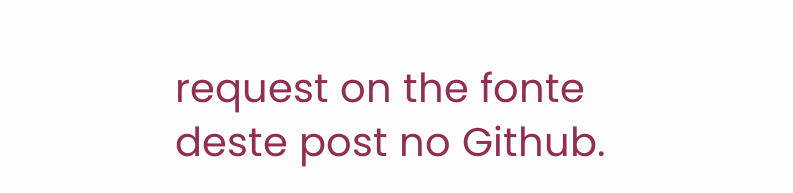request on the fonte deste post no Github.